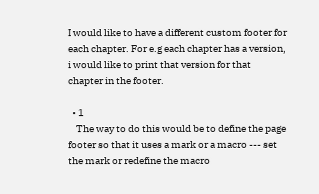I would like to have a different custom footer for each chapter. For e.g each chapter has a version, i would like to print that version for that chapter in the footer.

  • 1
    The way to do this would be to define the page footer so that it uses a mark or a macro --- set the mark or redefine the macro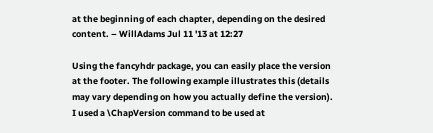at the beginning of each chapter, depending on the desired content. – WillAdams Jul 11 '13 at 12:27

Using the fancyhdr package, you can easily place the version at the footer. The following example illustrates this (details may vary depending on how you actually define the version). I used a \ChapVersion command to be used at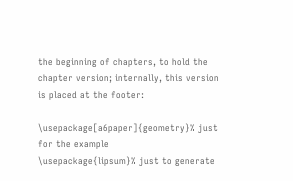the beginning of chapters, to hold the chapter version; internally, this version is placed at the footer:

\usepackage[a6paper]{geometry}% just for the example
\usepackage{lipsum}% just to generate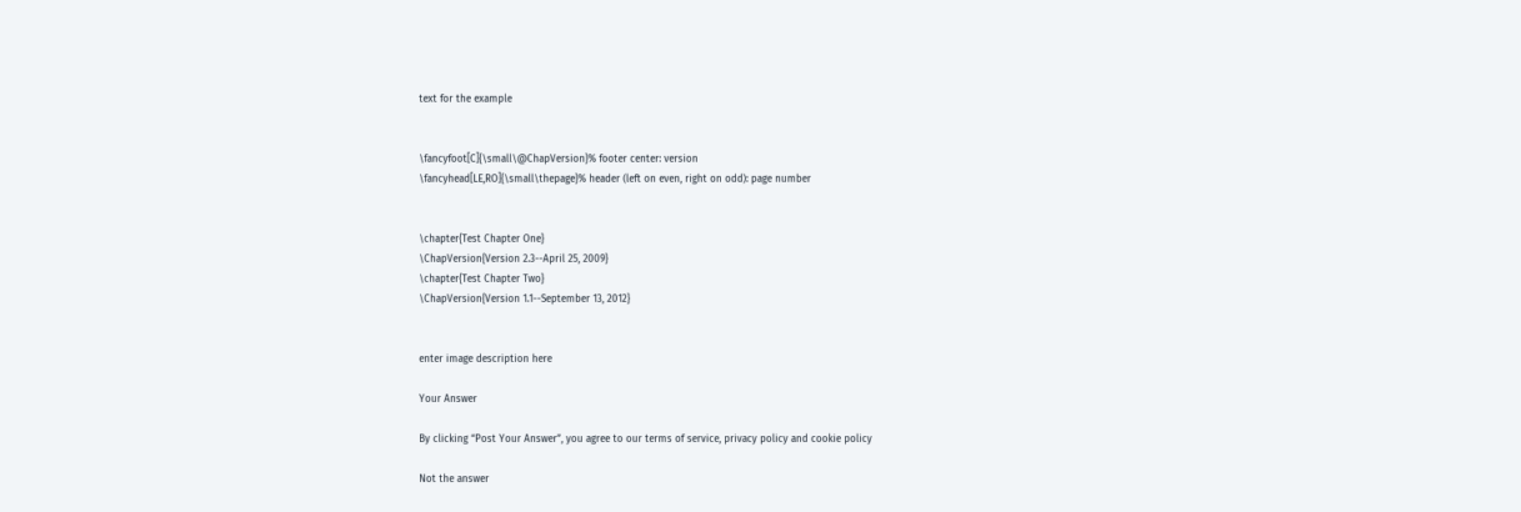text for the example


\fancyfoot[C]{\small\@ChapVersion}% footer center: version
\fancyhead[LE,RO]{\small\thepage}% header (left on even, right on odd): page number


\chapter{Test Chapter One}
\ChapVersion{Version 2.3--April 25, 2009}
\chapter{Test Chapter Two}
\ChapVersion{Version 1.1--September 13, 2012}


enter image description here

Your Answer

By clicking “Post Your Answer”, you agree to our terms of service, privacy policy and cookie policy

Not the answer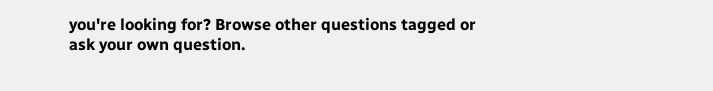you're looking for? Browse other questions tagged or ask your own question.